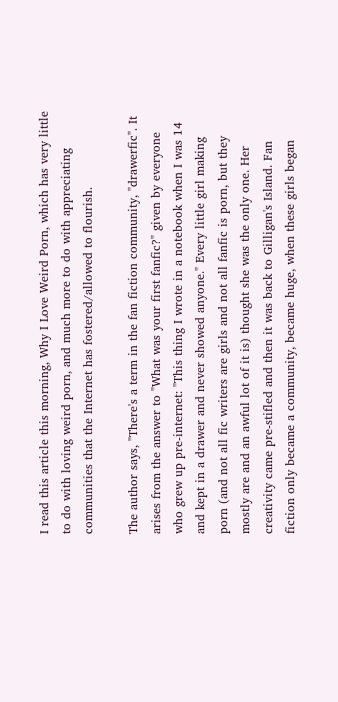I read this article this morning, Why I Love Weird Porn, which has very little to do with loving weird porn, and much more to do with appreciating communities that the Internet has fostered/allowed to flourish.

The author says, "There's a term in the fan fiction community, "drawerfic". It arises from the answer to "What was your first fanfic?" given by everyone who grew up pre-internet: "This thing I wrote in a notebook when I was 14 and kept in a drawer and never showed anyone." Every little girl making porn (and not all fic writers are girls and not all fanfic is porn, but they mostly are and an awful lot of it is) thought she was the only one. Her creativity came pre-stifled and then it was back to Gilligan's Island. Fan fiction only became a community, became huge, when these girls began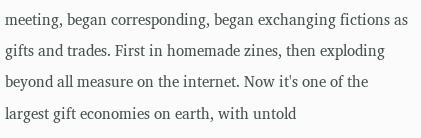meeting, began corresponding, began exchanging fictions as gifts and trades. First in homemade zines, then exploding beyond all measure on the internet. Now it's one of the largest gift economies on earth, with untold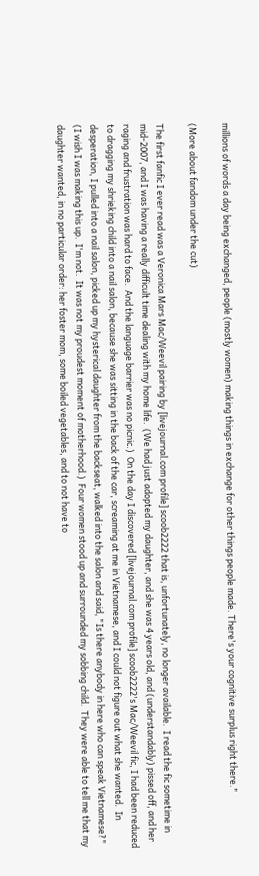millions of words a day being exchanged, people (mostly women) making things in exchange for other things people made. There's your cognitive surplus right there."

(More about fandom under the cut)

The first fanfic I ever read was a Veronica Mars Mac/Weevil pairing by [livejournal.com profile] scoob2222 that is, unfortunately, no longer available.  I read the fic sometime in mid-2007, and I was having a really difficult time dealing with my home life.  (We had just adopted my daughter, and she was 4 years old, and (understandably) pissed off, and her raging and frustration was hard to face.  And the language barrier was no picnic.)  On the day I discovered [livejournal.com profile] scoob2222's Mac/Weevil fic, I had been reduced to dragging my shrieking child into a nail salon, because she was sitting in the back of the car, screaming at me in Vietnamese, and I could not figure out what she wanted.  In desperation, I pulled into a nail salon, picked up my hysterical daughter from the backseat, walked into the salon and said, "Is there anybody in here who can speak Vietnamese?"  (I wish I was making this up.  I'm not.  It was not my proudest moment of motherhood.)  Four women stood up and surrounded my sobbing child.  They were able to tell me that my daughter wanted, in no particular order: her foster mom, some boiled vegetables, and to not have to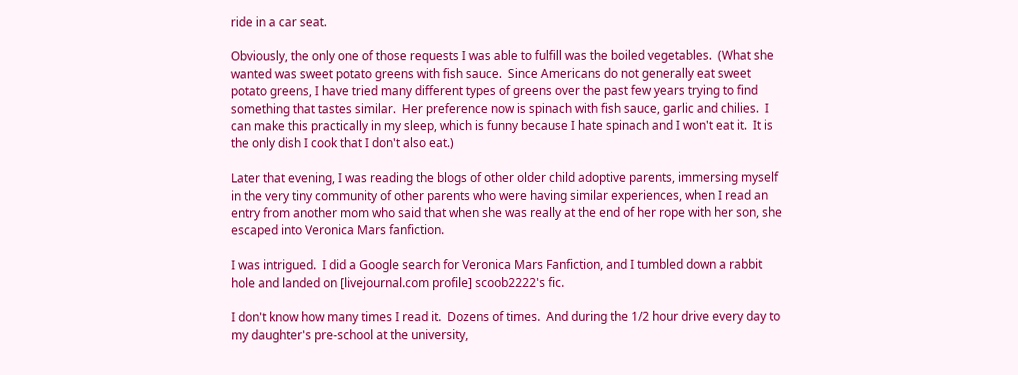ride in a car seat.

Obviously, the only one of those requests I was able to fulfill was the boiled vegetables.  (What she wanted was sweet potato greens with fish sauce.  Since Americans do not generally eat sweet potato greens, I have tried many different types of greens over the past few years trying to find something that tastes similar.  Her preference now is spinach with fish sauce, garlic and chilies.  I can make this practically in my sleep, which is funny because I hate spinach and I won't eat it.  It is the only dish I cook that I don't also eat.)

Later that evening, I was reading the blogs of other older child adoptive parents, immersing myself in the very tiny community of other parents who were having similar experiences, when I read an entry from another mom who said that when she was really at the end of her rope with her son, she escaped into Veronica Mars fanfiction.

I was intrigued.  I did a Google search for Veronica Mars Fanfiction, and I tumbled down a rabbit hole and landed on [livejournal.com profile] scoob2222's fic.

I don't know how many times I read it.  Dozens of times.  And during the 1/2 hour drive every day to my daughter's pre-school at the university,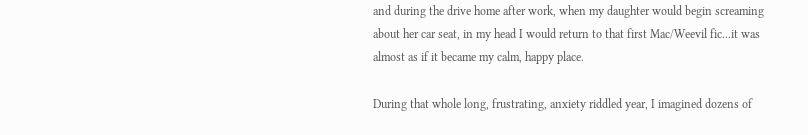and during the drive home after work, when my daughter would begin screaming about her car seat, in my head I would return to that first Mac/Weevil fic...it was almost as if it became my calm, happy place.

During that whole long, frustrating, anxiety riddled year, I imagined dozens of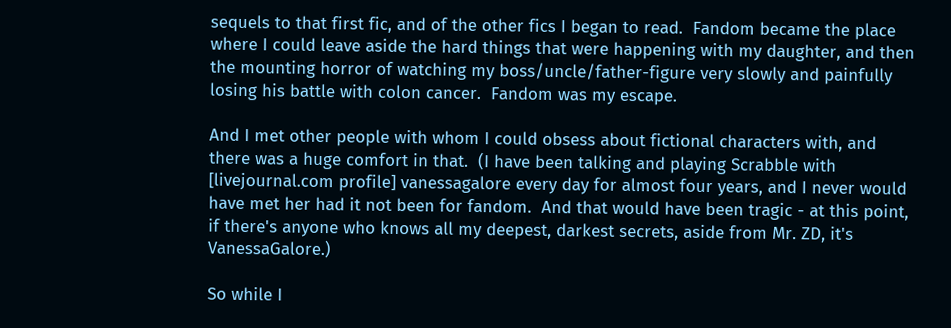sequels to that first fic, and of the other fics I began to read.  Fandom became the place where I could leave aside the hard things that were happening with my daughter, and then the mounting horror of watching my boss/uncle/father-figure very slowly and painfully losing his battle with colon cancer.  Fandom was my escape.

And I met other people with whom I could obsess about fictional characters with, and there was a huge comfort in that.  (I have been talking and playing Scrabble with [livejournal.com profile] vanessagalore every day for almost four years, and I never would have met her had it not been for fandom.  And that would have been tragic - at this point, if there's anyone who knows all my deepest, darkest secrets, aside from Mr. ZD, it's VanessaGalore.)

So while I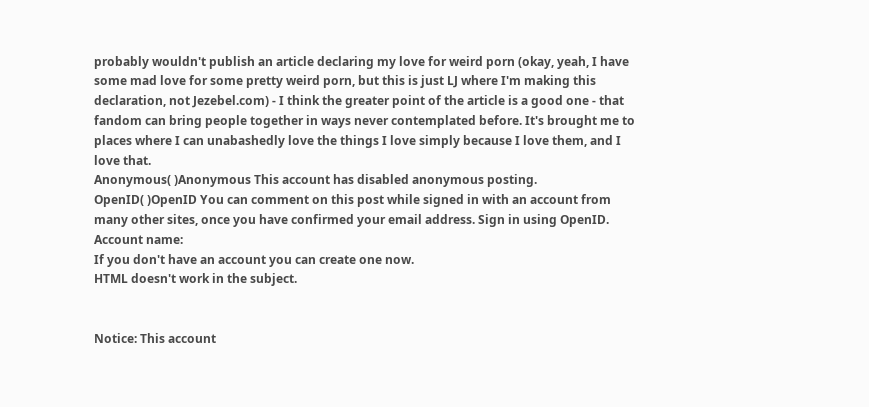probably wouldn't publish an article declaring my love for weird porn (okay, yeah, I have some mad love for some pretty weird porn, but this is just LJ where I'm making this declaration, not Jezebel.com) - I think the greater point of the article is a good one - that fandom can bring people together in ways never contemplated before. It's brought me to places where I can unabashedly love the things I love simply because I love them, and I love that.
Anonymous( )Anonymous This account has disabled anonymous posting.
OpenID( )OpenID You can comment on this post while signed in with an account from many other sites, once you have confirmed your email address. Sign in using OpenID.
Account name:
If you don't have an account you can create one now.
HTML doesn't work in the subject.


Notice: This account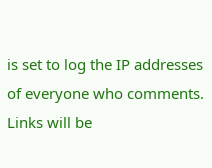is set to log the IP addresses of everyone who comments.
Links will be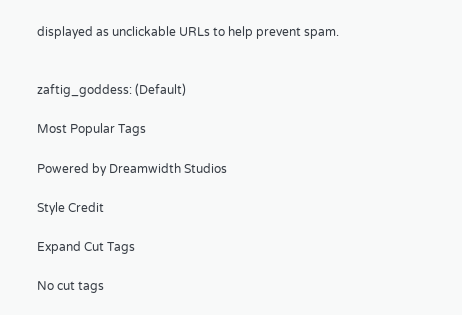displayed as unclickable URLs to help prevent spam.


zaftig_goddess: (Default)

Most Popular Tags

Powered by Dreamwidth Studios

Style Credit

Expand Cut Tags

No cut tags